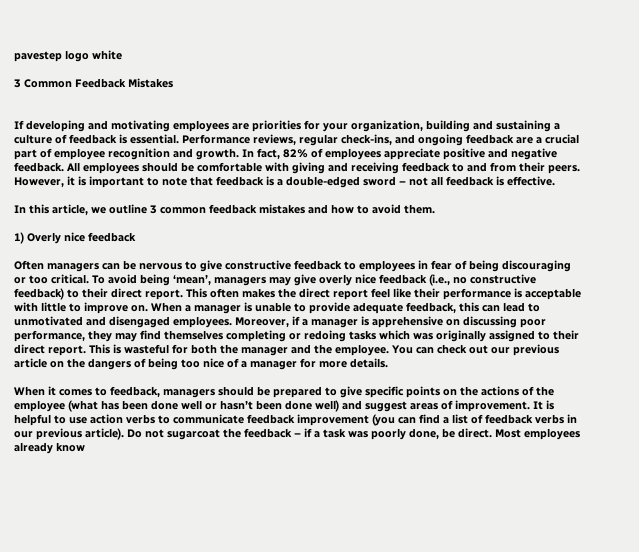pavestep logo white

3 Common Feedback Mistakes


If developing and motivating employees are priorities for your organization, building and sustaining a culture of feedback is essential. Performance reviews, regular check-ins, and ongoing feedback are a crucial part of employee recognition and growth. In fact, 82% of employees appreciate positive and negative feedback. All employees should be comfortable with giving and receiving feedback to and from their peers. However, it is important to note that feedback is a double-edged sword – not all feedback is effective.

In this article, we outline 3 common feedback mistakes and how to avoid them.

1) Overly nice feedback

Often managers can be nervous to give constructive feedback to employees in fear of being discouraging or too critical. To avoid being ‘mean’, managers may give overly nice feedback (i.e., no constructive feedback) to their direct report. This often makes the direct report feel like their performance is acceptable with little to improve on. When a manager is unable to provide adequate feedback, this can lead to unmotivated and disengaged employees. Moreover, if a manager is apprehensive on discussing poor performance, they may find themselves completing or redoing tasks which was originally assigned to their direct report. This is wasteful for both the manager and the employee. You can check out our previous article on the dangers of being too nice of a manager for more details.

When it comes to feedback, managers should be prepared to give specific points on the actions of the employee (what has been done well or hasn’t been done well) and suggest areas of improvement. It is helpful to use action verbs to communicate feedback improvement (you can find a list of feedback verbs in our previous article). Do not sugarcoat the feedback – if a task was poorly done, be direct. Most employees already know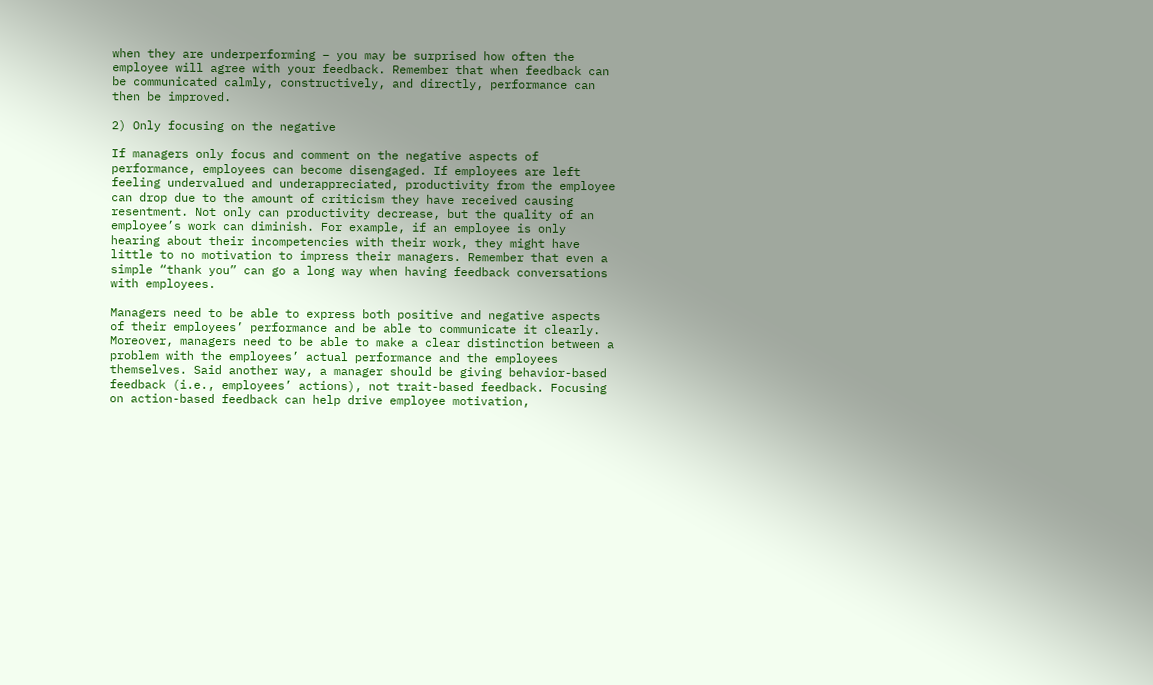when they are underperforming – you may be surprised how often the employee will agree with your feedback. Remember that when feedback can be communicated calmly, constructively, and directly, performance can then be improved.

2) Only focusing on the negative

If managers only focus and comment on the negative aspects of performance, employees can become disengaged. If employees are left feeling undervalued and underappreciated, productivity from the employee can drop due to the amount of criticism they have received causing resentment. Not only can productivity decrease, but the quality of an employee’s work can diminish. For example, if an employee is only hearing about their incompetencies with their work, they might have little to no motivation to impress their managers. Remember that even a simple “thank you” can go a long way when having feedback conversations with employees.

Managers need to be able to express both positive and negative aspects of their employees’ performance and be able to communicate it clearly. Moreover, managers need to be able to make a clear distinction between a problem with the employees’ actual performance and the employees themselves. Said another way, a manager should be giving behavior-based feedback (i.e., employees’ actions), not trait-based feedback. Focusing on action-based feedback can help drive employee motivation,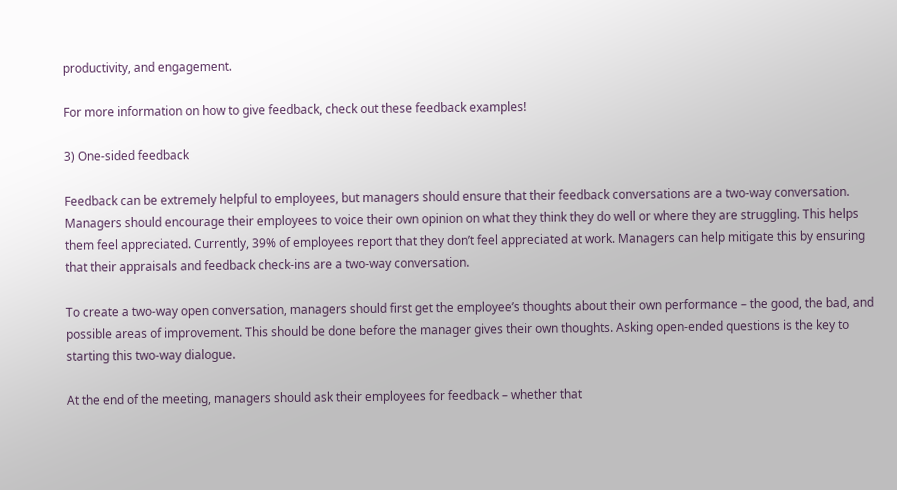productivity, and engagement.

For more information on how to give feedback, check out these feedback examples!

3) One-sided feedback

Feedback can be extremely helpful to employees, but managers should ensure that their feedback conversations are a two-way conversation. Managers should encourage their employees to voice their own opinion on what they think they do well or where they are struggling. This helps them feel appreciated. Currently, 39% of employees report that they don’t feel appreciated at work. Managers can help mitigate this by ensuring that their appraisals and feedback check-ins are a two-way conversation.

To create a two-way open conversation, managers should first get the employee’s thoughts about their own performance – the good, the bad, and possible areas of improvement. This should be done before the manager gives their own thoughts. Asking open-ended questions is the key to starting this two-way dialogue.

At the end of the meeting, managers should ask their employees for feedback – whether that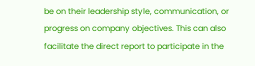be on their leadership style, communication, or progress on company objectives. This can also facilitate the direct report to participate in the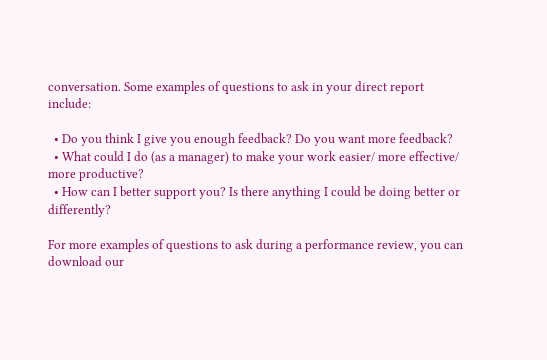conversation. Some examples of questions to ask in your direct report include:

  • Do you think I give you enough feedback? Do you want more feedback?
  • What could I do (as a manager) to make your work easier/ more effective/ more productive?
  • How can I better support you? Is there anything I could be doing better or differently?

For more examples of questions to ask during a performance review, you can download our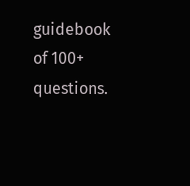guidebook of 100+ questions.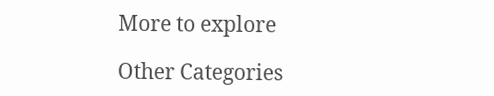More to explore

Other Categories